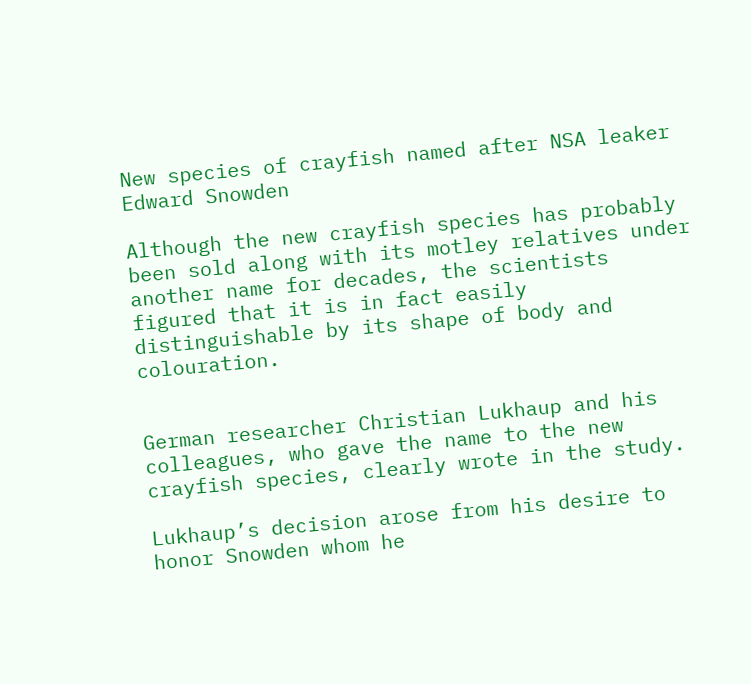New species of crayfish named after NSA leaker Edward Snowden

Although the new crayfish species has probably been sold along with its motley relatives under another name for decades, the scientists figured that it is in fact easily distinguishable by its shape of body and colouration.


German researcher Christian Lukhaup and his colleagues, who gave the name to the new crayfish species, clearly wrote in the study.

Lukhaup’s decision arose from his desire to honor Snowden whom he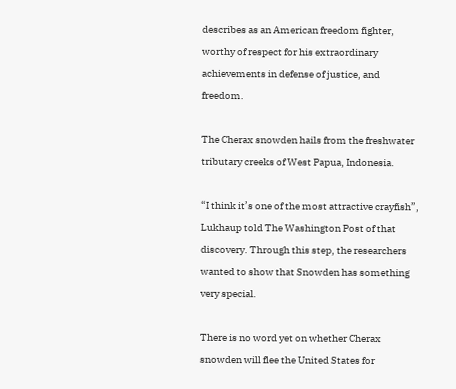describes as an American freedom fighter, worthy of respect for his extraordinary achievements in defense of justice, and freedom.

The Cherax snowden hails from the freshwater tributary creeks of West Papua, Indonesia.

“I think it’s one of the most attractive crayfish”, Lukhaup told The Washington Post of that discovery. Through this step, the researchers wanted to show that Snowden has something very special.

There is no word yet on whether Cherax snowden will flee the United States for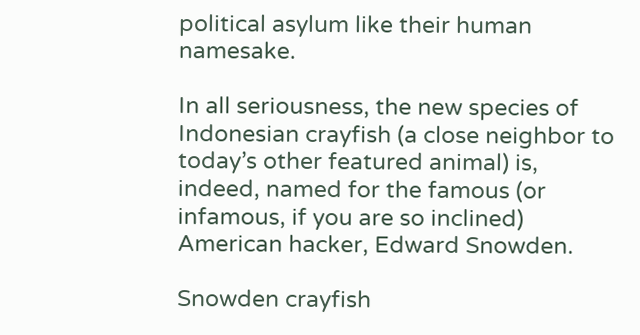political asylum like their human namesake.

In all seriousness, the new species of Indonesian crayfish (a close neighbor to today’s other featured animal) is, indeed, named for the famous (or infamous, if you are so inclined) American hacker, Edward Snowden.

Snowden crayfish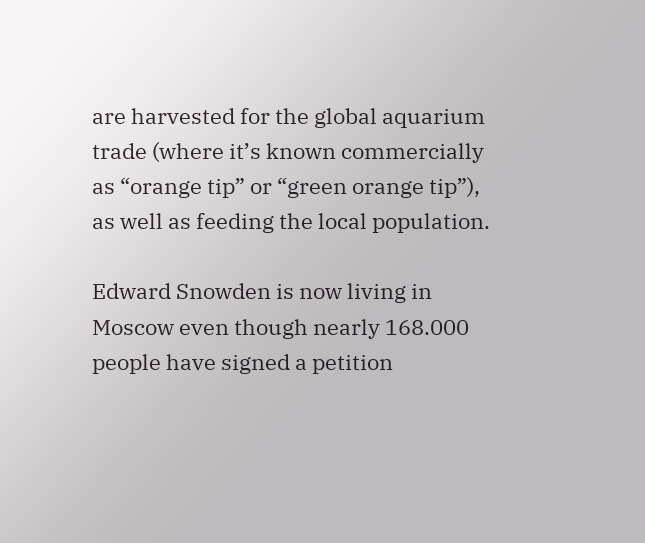are harvested for the global aquarium trade (where it’s known commercially as “orange tip” or “green orange tip”), as well as feeding the local population.

Edward Snowden is now living in Moscow even though nearly 168.000 people have signed a petition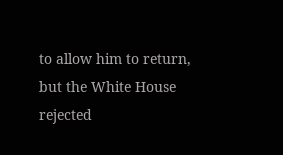to allow him to return, but the White House rejected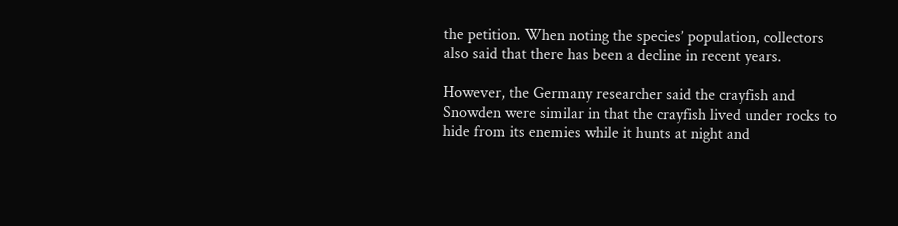the petition. When noting the species’ population, collectors also said that there has been a decline in recent years.

However, the Germany researcher said the crayfish and Snowden were similar in that the crayfish lived under rocks to hide from its enemies while it hunts at night and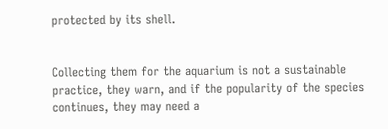protected by its shell.


Collecting them for the aquarium is not a sustainable practice, they warn, and if the popularity of the species continues, they may need a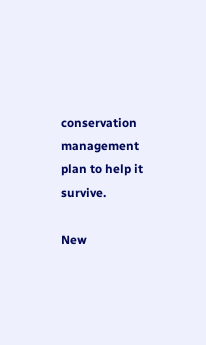conservation management plan to help it survive.

New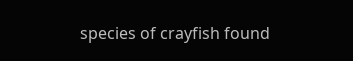species of crayfish found